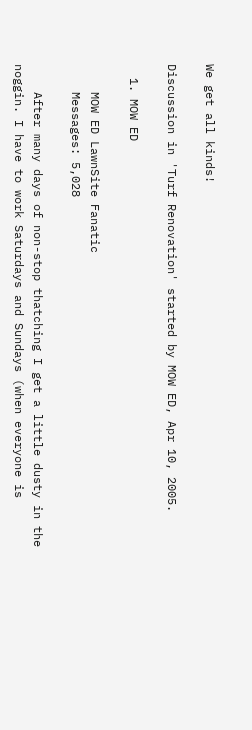We get all kinds!

Discussion in 'Turf Renovation' started by MOW ED, Apr 10, 2005.

  1. MOW ED

    MOW ED LawnSite Fanatic
    Messages: 5,028

    After many days of non-stop thatching I get a little dusty in the noggin. I have to work Saturdays and Sundays (when everyone is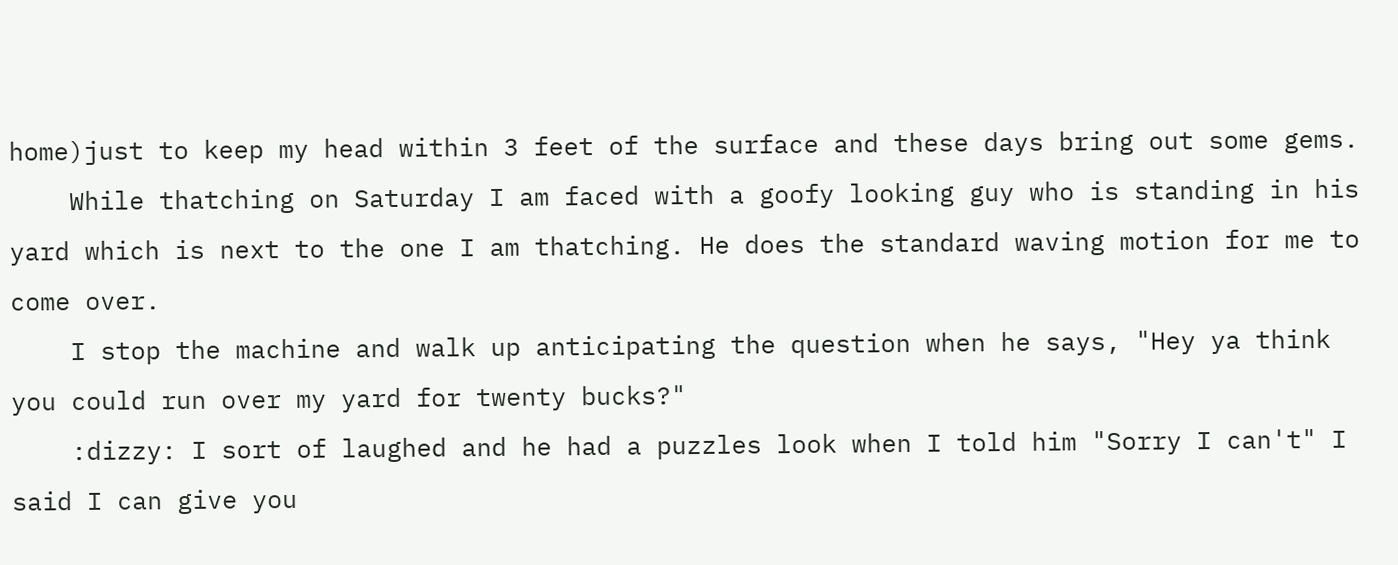home)just to keep my head within 3 feet of the surface and these days bring out some gems.
    While thatching on Saturday I am faced with a goofy looking guy who is standing in his yard which is next to the one I am thatching. He does the standard waving motion for me to come over.
    I stop the machine and walk up anticipating the question when he says, "Hey ya think you could run over my yard for twenty bucks?"
    :dizzy: I sort of laughed and he had a puzzles look when I told him "Sorry I can't" I said I can give you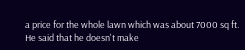a price for the whole lawn which was about 7000 sq ft. He said that he doesn't make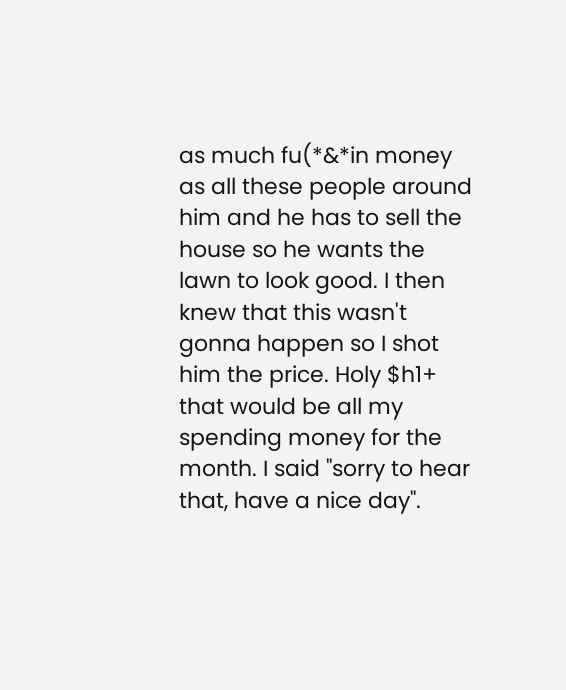as much fu(*&*in money as all these people around him and he has to sell the house so he wants the lawn to look good. I then knew that this wasn't gonna happen so I shot him the price. Holy $h1+ that would be all my spending money for the month. I said "sorry to hear that, have a nice day".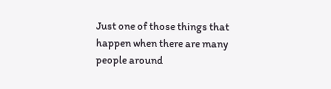Just one of those things that happen when there are many people around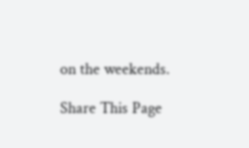on the weekends.

Share This Page